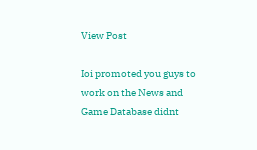View Post

Ioi promoted you guys to work on the News and Game Database didnt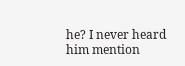he? I never heard him mention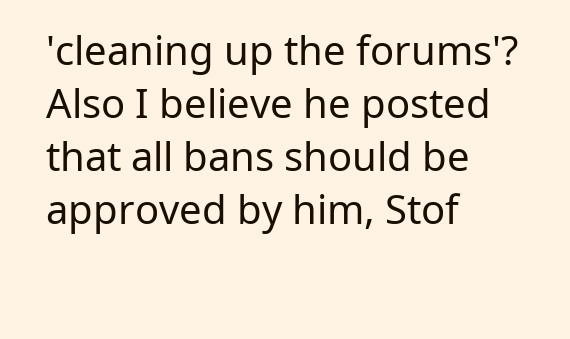'cleaning up the forums'?
Also I believe he posted that all bans should be approved by him, Stof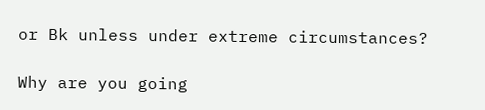or Bk unless under extreme circumstances?

Why are you going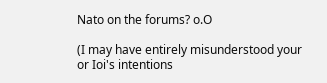Nato on the forums? o.O

(I may have entirely misunderstood your or Ioi's intentions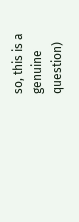so, this is a genuine question)